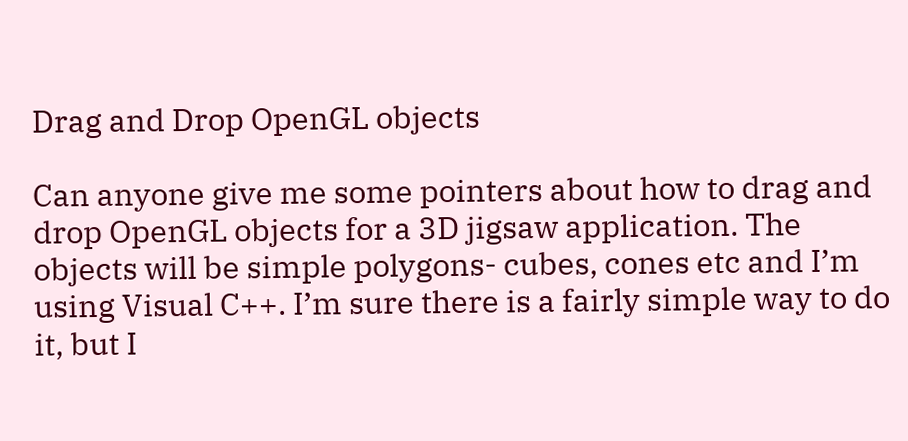Drag and Drop OpenGL objects

Can anyone give me some pointers about how to drag and drop OpenGL objects for a 3D jigsaw application. The objects will be simple polygons- cubes, cones etc and I’m using Visual C++. I’m sure there is a fairly simple way to do it, but I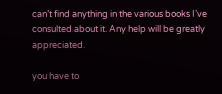can’t find anything in the various books I’ve consulted about it. Any help will be greatly appreciated.

you have to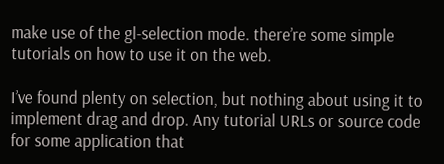make use of the gl-selection mode. there’re some simple tutorials on how to use it on the web.

I’ve found plenty on selection, but nothing about using it to implement drag and drop. Any tutorial URLs or source code for some application that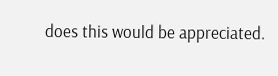does this would be appreciated.